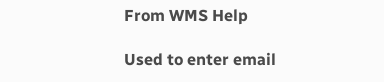From WMS Help

Used to enter email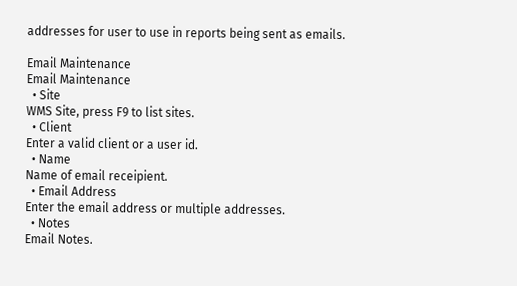addresses for user to use in reports being sent as emails.

Email Maintenance
Email Maintenance
  • Site
WMS Site, press F9 to list sites.
  • Client
Enter a valid client or a user id.
  • Name
Name of email receipient.
  • Email Address
Enter the email address or multiple addresses.
  • Notes
Email Notes.